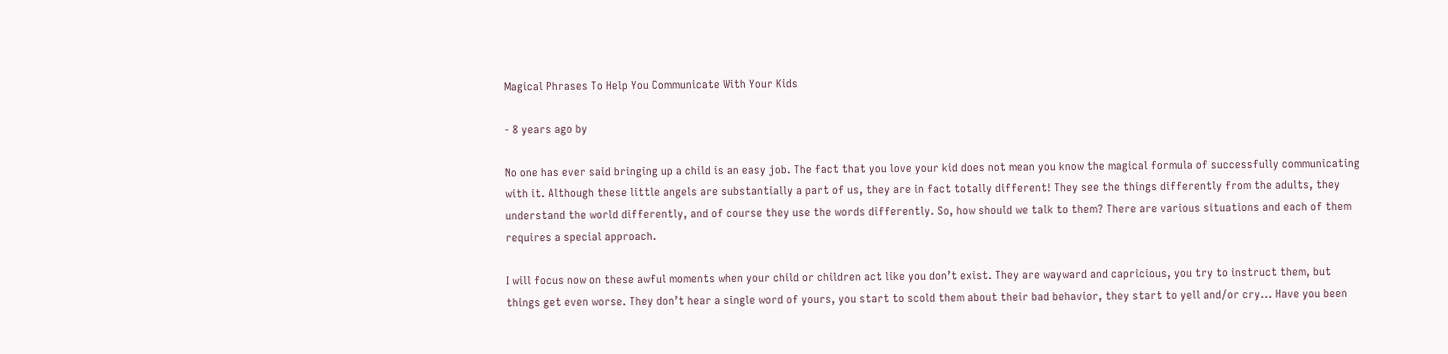Magical Phrases To Help You Communicate With Your Kids

- 8 years ago by

No one has ever said bringing up a child is an easy job. The fact that you love your kid does not mean you know the magical formula of successfully communicating with it. Although these little angels are substantially a part of us, they are in fact totally different! They see the things differently from the adults, they understand the world differently, and of course they use the words differently. So, how should we talk to them? There are various situations and each of them requires a special approach.

I will focus now on these awful moments when your child or children act like you don’t exist. They are wayward and capricious, you try to instruct them, but things get even worse. They don’t hear a single word of yours, you start to scold them about their bad behavior, they start to yell and/or cry... Have you been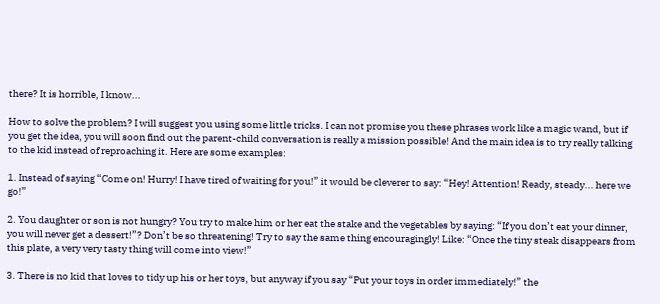there? It is horrible, I know...

How to solve the problem? I will suggest you using some little tricks. I can not promise you these phrases work like a magic wand, but if you get the idea, you will soon find out the parent-child conversation is really a mission possible! And the main idea is to try really talking to the kid instead of reproaching it. Here are some examples:

1. Instead of saying “Come on! Hurry! I have tired of waiting for you!” it would be cleverer to say: “Hey! Attention! Ready, steady... here we go!”

2. You daughter or son is not hungry? You try to make him or her eat the stake and the vegetables by saying: “If you don’t eat your dinner, you will never get a dessert!”? Don’t be so threatening! Try to say the same thing encouragingly! Like: “Once the tiny steak disappears from this plate, a very very tasty thing will come into view!”

3. There is no kid that loves to tidy up his or her toys, but anyway if you say “Put your toys in order immediately!” the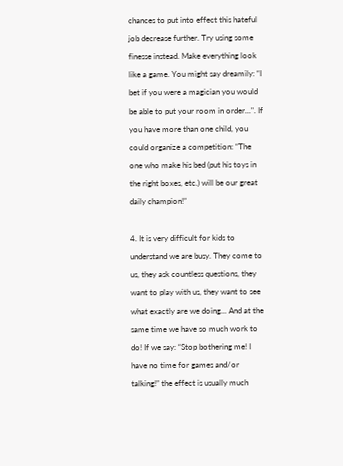chances to put into effect this hateful job decrease further. Try using some finesse instead. Make everything look like a game. You might say dreamily: “I bet if you were a magician you would be able to put your room in order...". If you have more than one child, you could organize a competition: “The one who make his bed (put his toys in the right boxes, etc.) will be our great daily champion!”

4. It is very difficult for kids to understand we are busy. They come to us, they ask countless questions, they want to play with us, they want to see what exactly are we doing... And at the same time we have so much work to do! If we say: “Stop bothering me! I have no time for games and/or talking!” the effect is usually much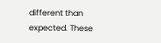different than expected. These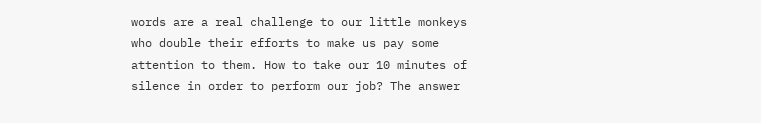words are a real challenge to our little monkeys who double their efforts to make us pay some attention to them. How to take our 10 minutes of silence in order to perform our job? The answer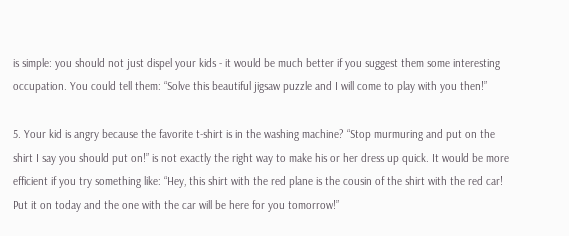is simple: you should not just dispel your kids - it would be much better if you suggest them some interesting occupation. You could tell them: “Solve this beautiful jigsaw puzzle and I will come to play with you then!”

5. Your kid is angry because the favorite t-shirt is in the washing machine? “Stop murmuring and put on the shirt I say you should put on!” is not exactly the right way to make his or her dress up quick. It would be more efficient if you try something like: “Hey, this shirt with the red plane is the cousin of the shirt with the red car! Put it on today and the one with the car will be here for you tomorrow!”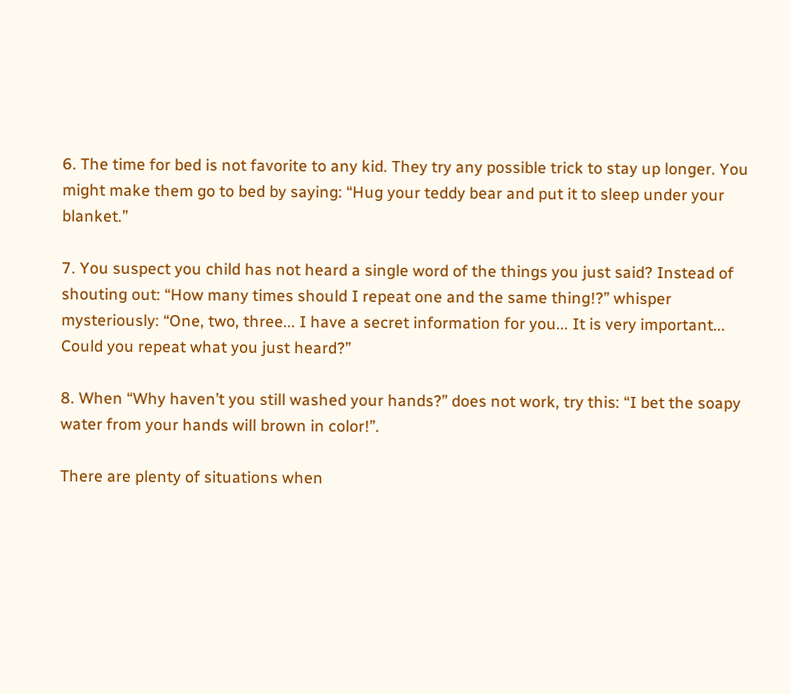6. The time for bed is not favorite to any kid. They try any possible trick to stay up longer. You might make them go to bed by saying: “Hug your teddy bear and put it to sleep under your blanket.”

7. You suspect you child has not heard a single word of the things you just said? Instead of shouting out: “How many times should I repeat one and the same thing!?” whisper mysteriously: “One, two, three... I have a secret information for you... It is very important... Could you repeat what you just heard?”

8. When “Why haven’t you still washed your hands?” does not work, try this: “I bet the soapy water from your hands will brown in color!”.

There are plenty of situations when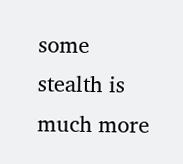some stealth is much more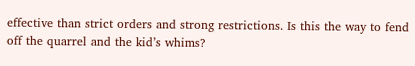effective than strict orders and strong restrictions. Is this the way to fend off the quarrel and the kid’s whims?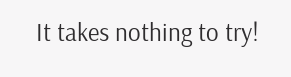It takes nothing to try!